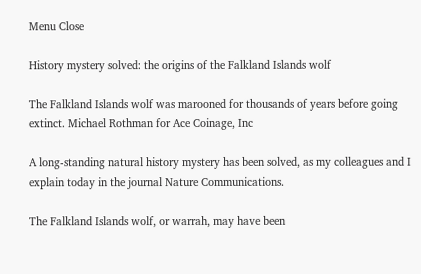Menu Close

History mystery solved: the origins of the Falkland Islands wolf

The Falkland Islands wolf was marooned for thousands of years before going extinct. Michael Rothman for Ace Coinage, Inc

A long-standing natural history mystery has been solved, as my colleagues and I explain today in the journal Nature Communications.

The Falkland Islands wolf, or warrah, may have been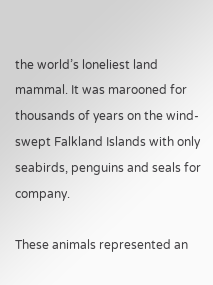the world’s loneliest land mammal. It was marooned for thousands of years on the wind-swept Falkland Islands with only seabirds, penguins and seals for company.

These animals represented an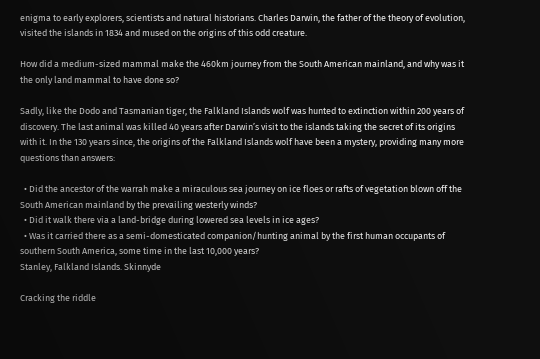enigma to early explorers, scientists and natural historians. Charles Darwin, the father of the theory of evolution, visited the islands in 1834 and mused on the origins of this odd creature.

How did a medium-sized mammal make the 460km journey from the South American mainland, and why was it the only land mammal to have done so?

Sadly, like the Dodo and Tasmanian tiger, the Falkland Islands wolf was hunted to extinction within 200 years of discovery. The last animal was killed 40 years after Darwin’s visit to the islands taking the secret of its origins with it. In the 130 years since, the origins of the Falkland Islands wolf have been a mystery, providing many more questions than answers:

  • Did the ancestor of the warrah make a miraculous sea journey on ice floes or rafts of vegetation blown off the South American mainland by the prevailing westerly winds?
  • Did it walk there via a land-bridge during lowered sea levels in ice ages?
  • Was it carried there as a semi-domesticated companion/hunting animal by the first human occupants of southern South America, some time in the last 10,000 years?
Stanley, Falkland Islands. Skinnyde

Cracking the riddle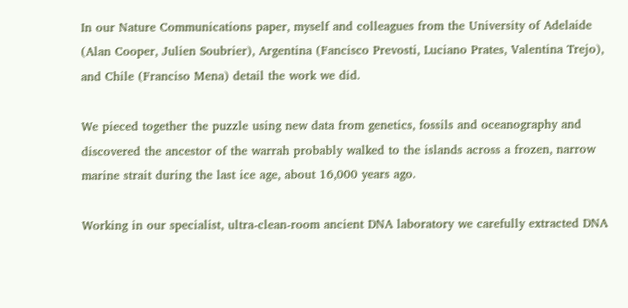In our Nature Communications paper, myself and colleagues from the University of Adelaide (Alan Cooper, Julien Soubrier), Argentina (Fancisco Prevosti, Luciano Prates, Valentina Trejo), and Chile (Franciso Mena) detail the work we did.

We pieced together the puzzle using new data from genetics, fossils and oceanography and discovered the ancestor of the warrah probably walked to the islands across a frozen, narrow marine strait during the last ice age, about 16,000 years ago.

Working in our specialist, ultra-clean-room ancient DNA laboratory we carefully extracted DNA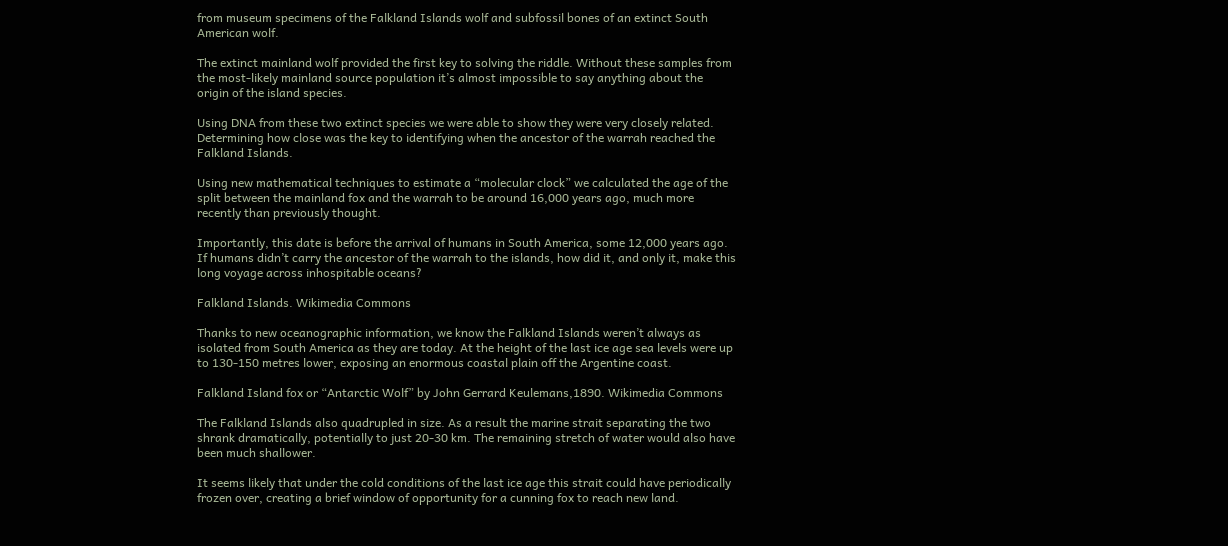from museum specimens of the Falkland Islands wolf and subfossil bones of an extinct South American wolf.

The extinct mainland wolf provided the first key to solving the riddle. Without these samples from the most-likely mainland source population it’s almost impossible to say anything about the origin of the island species.

Using DNA from these two extinct species we were able to show they were very closely related. Determining how close was the key to identifying when the ancestor of the warrah reached the Falkland Islands.

Using new mathematical techniques to estimate a “molecular clock” we calculated the age of the split between the mainland fox and the warrah to be around 16,000 years ago, much more recently than previously thought.

Importantly, this date is before the arrival of humans in South America, some 12,000 years ago. If humans didn’t carry the ancestor of the warrah to the islands, how did it, and only it, make this long voyage across inhospitable oceans?

Falkland Islands. Wikimedia Commons

Thanks to new oceanographic information, we know the Falkland Islands weren’t always as isolated from South America as they are today. At the height of the last ice age sea levels were up to 130-150 metres lower, exposing an enormous coastal plain off the Argentine coast.

Falkland Island fox or “Antarctic Wolf” by John Gerrard Keulemans,1890. Wikimedia Commons

The Falkland Islands also quadrupled in size. As a result the marine strait separating the two shrank dramatically, potentially to just 20-30 km. The remaining stretch of water would also have been much shallower.

It seems likely that under the cold conditions of the last ice age this strait could have periodically frozen over, creating a brief window of opportunity for a cunning fox to reach new land.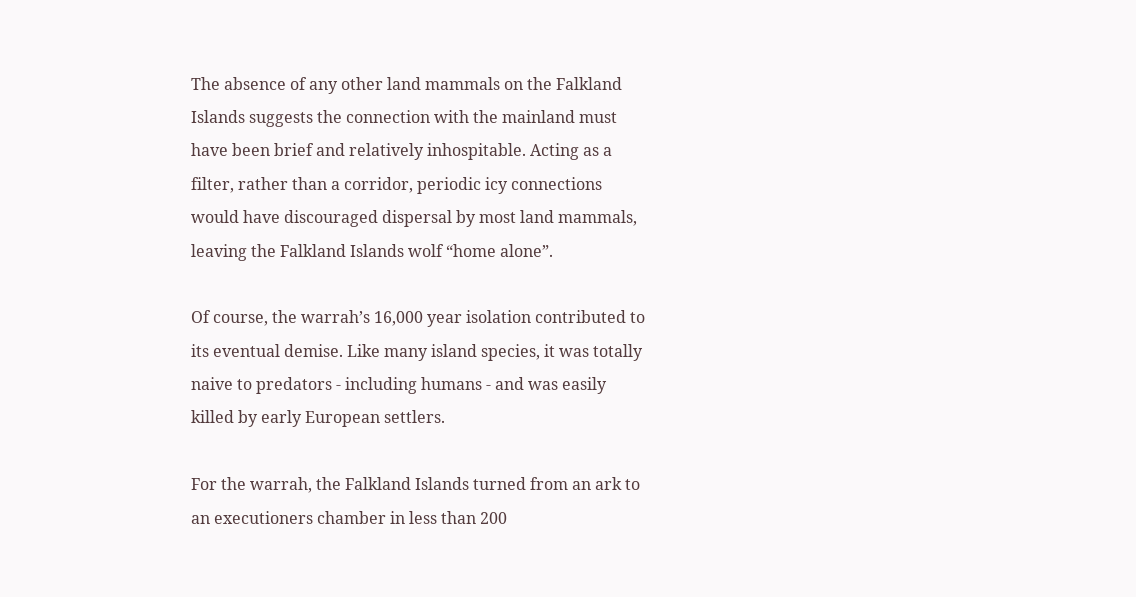The absence of any other land mammals on the Falkland Islands suggests the connection with the mainland must have been brief and relatively inhospitable. Acting as a filter, rather than a corridor, periodic icy connections would have discouraged dispersal by most land mammals, leaving the Falkland Islands wolf “home alone”.

Of course, the warrah’s 16,000 year isolation contributed to its eventual demise. Like many island species, it was totally naive to predators - including humans - and was easily killed by early European settlers.

For the warrah, the Falkland Islands turned from an ark to an executioners chamber in less than 200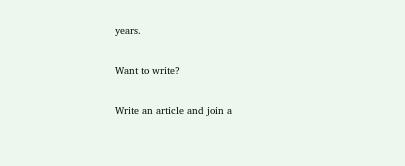years.

Want to write?

Write an article and join a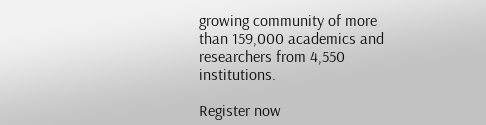growing community of more than 159,000 academics and researchers from 4,550 institutions.

Register now